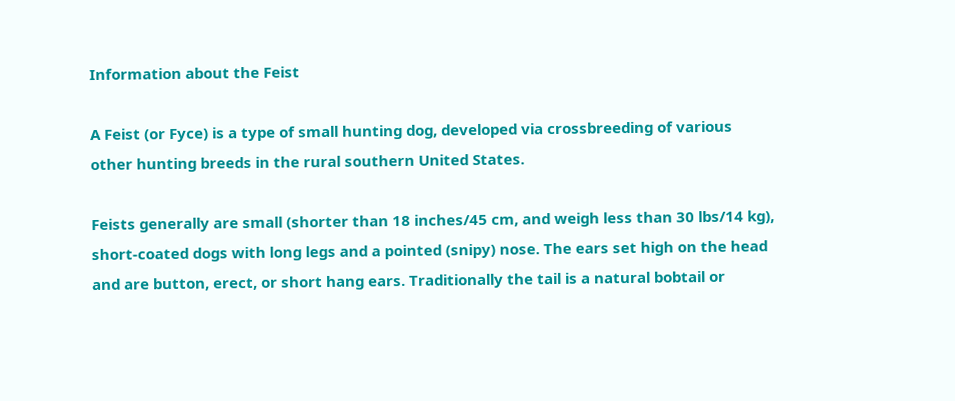Information about the Feist

A Feist (or Fyce) is a type of small hunting dog, developed via crossbreeding of various other hunting breeds in the rural southern United States.

Feists generally are small (shorter than 18 inches/45 cm, and weigh less than 30 lbs/14 kg), short-coated dogs with long legs and a pointed (snipy) nose. The ears set high on the head and are button, erect, or short hang ears. Traditionally the tail is a natural bobtail or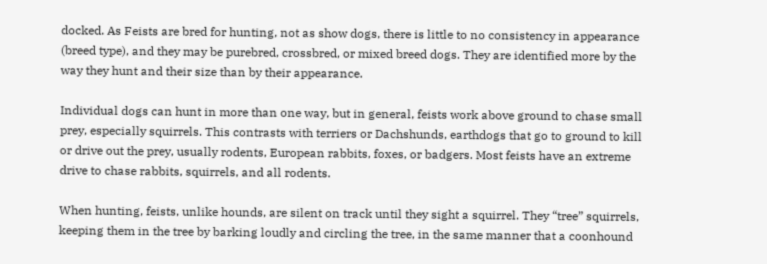docked. As Feists are bred for hunting, not as show dogs, there is little to no consistency in appearance (breed type), and they may be purebred, crossbred, or mixed breed dogs. They are identified more by the way they hunt and their size than by their appearance.

Individual dogs can hunt in more than one way, but in general, feists work above ground to chase small prey, especially squirrels. This contrasts with terriers or Dachshunds, earthdogs that go to ground to kill or drive out the prey, usually rodents, European rabbits, foxes, or badgers. Most feists have an extreme drive to chase rabbits, squirrels, and all rodents.

When hunting, feists, unlike hounds, are silent on track until they sight a squirrel. They “tree” squirrels, keeping them in the tree by barking loudly and circling the tree, in the same manner that a coonhound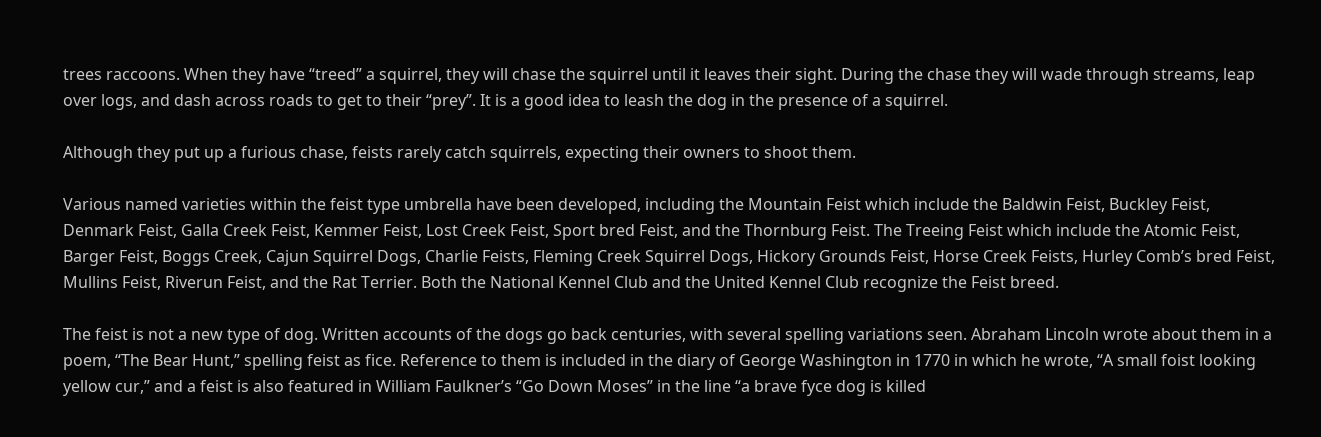trees raccoons. When they have “treed” a squirrel, they will chase the squirrel until it leaves their sight. During the chase they will wade through streams, leap over logs, and dash across roads to get to their “prey”. It is a good idea to leash the dog in the presence of a squirrel.

Although they put up a furious chase, feists rarely catch squirrels, expecting their owners to shoot them.

Various named varieties within the feist type umbrella have been developed, including the Mountain Feist which include the Baldwin Feist, Buckley Feist, Denmark Feist, Galla Creek Feist, Kemmer Feist, Lost Creek Feist, Sport bred Feist, and the Thornburg Feist. The Treeing Feist which include the Atomic Feist, Barger Feist, Boggs Creek, Cajun Squirrel Dogs, Charlie Feists, Fleming Creek Squirrel Dogs, Hickory Grounds Feist, Horse Creek Feists, Hurley Comb’s bred Feist, Mullins Feist, Riverun Feist, and the Rat Terrier. Both the National Kennel Club and the United Kennel Club recognize the Feist breed.

The feist is not a new type of dog. Written accounts of the dogs go back centuries, with several spelling variations seen. Abraham Lincoln wrote about them in a poem, “The Bear Hunt,” spelling feist as fice. Reference to them is included in the diary of George Washington in 1770 in which he wrote, “A small foist looking yellow cur,” and a feist is also featured in William Faulkner’s “Go Down Moses” in the line “a brave fyce dog is killed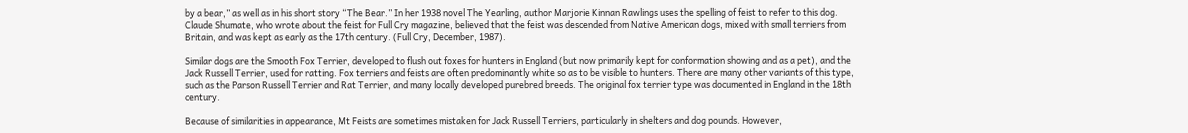by a bear,” as well as in his short story “The Bear.” In her 1938 novel The Yearling, author Marjorie Kinnan Rawlings uses the spelling of feist to refer to this dog. Claude Shumate, who wrote about the feist for Full Cry magazine, believed that the feist was descended from Native American dogs, mixed with small terriers from Britain, and was kept as early as the 17th century. (Full Cry, December, 1987).

Similar dogs are the Smooth Fox Terrier, developed to flush out foxes for hunters in England (but now primarily kept for conformation showing and as a pet), and the Jack Russell Terrier, used for ratting. Fox terriers and feists are often predominantly white so as to be visible to hunters. There are many other variants of this type, such as the Parson Russell Terrier and Rat Terrier, and many locally developed purebred breeds. The original fox terrier type was documented in England in the 18th century.

Because of similarities in appearance, Mt Feists are sometimes mistaken for Jack Russell Terriers, particularly in shelters and dog pounds. However,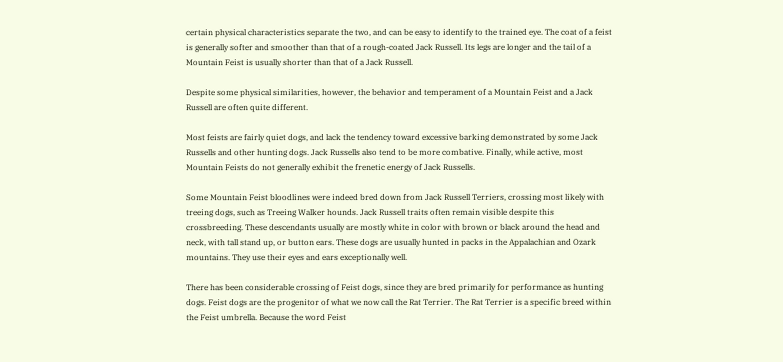certain physical characteristics separate the two, and can be easy to identify to the trained eye. The coat of a feist is generally softer and smoother than that of a rough-coated Jack Russell. Its legs are longer and the tail of a Mountain Feist is usually shorter than that of a Jack Russell.

Despite some physical similarities, however, the behavior and temperament of a Mountain Feist and a Jack Russell are often quite different.

Most feists are fairly quiet dogs, and lack the tendency toward excessive barking demonstrated by some Jack Russells and other hunting dogs. Jack Russells also tend to be more combative. Finally, while active, most Mountain Feists do not generally exhibit the frenetic energy of Jack Russells.

Some Mountain Feist bloodlines were indeed bred down from Jack Russell Terriers, crossing most likely with treeing dogs, such as Treeing Walker hounds. Jack Russell traits often remain visible despite this crossbreeding. These descendants usually are mostly white in color with brown or black around the head and neck, with tall stand up, or button ears. These dogs are usually hunted in packs in the Appalachian and Ozark mountains. They use their eyes and ears exceptionally well.

There has been considerable crossing of Feist dogs, since they are bred primarily for performance as hunting dogs. Feist dogs are the progenitor of what we now call the Rat Terrier. The Rat Terrier is a specific breed within the Feist umbrella. Because the word Feist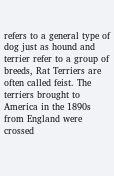refers to a general type of dog just as hound and terrier refer to a group of breeds, Rat Terriers are often called feist. The terriers brought to America in the 1890s from England were crossed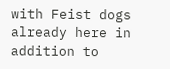with Feist dogs already here in addition to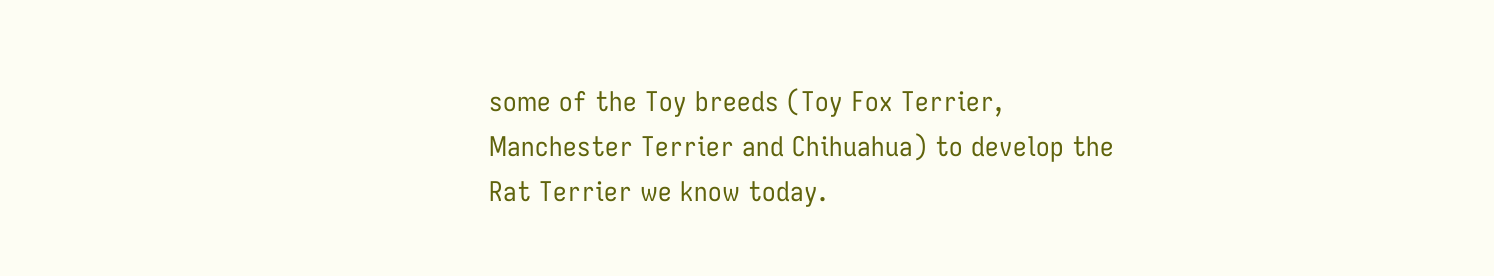some of the Toy breeds (Toy Fox Terrier, Manchester Terrier and Chihuahua) to develop the Rat Terrier we know today.